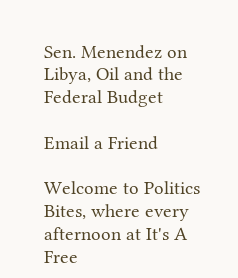Sen. Menendez on Libya, Oil and the Federal Budget

Email a Friend

Welcome to Politics Bites, where every afternoon at It's A Free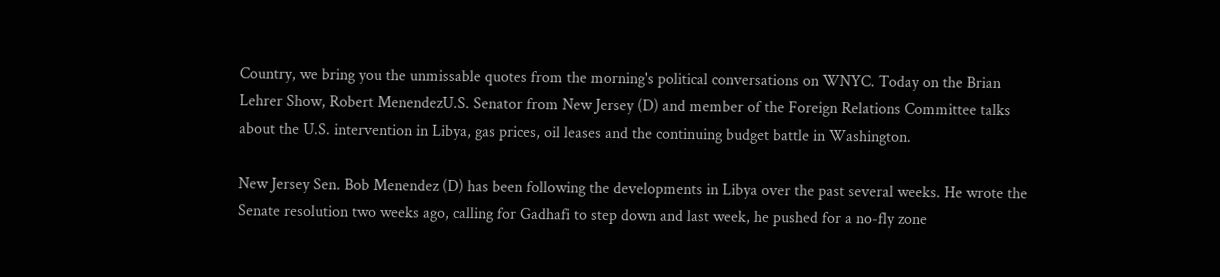Country, we bring you the unmissable quotes from the morning's political conversations on WNYC. Today on the Brian Lehrer Show, Robert MenendezU.S. Senator from New Jersey (D) and member of the Foreign Relations Committee talks about the U.S. intervention in Libya, gas prices, oil leases and the continuing budget battle in Washington.

New Jersey Sen. Bob Menendez (D) has been following the developments in Libya over the past several weeks. He wrote the Senate resolution two weeks ago, calling for Gadhafi to step down and last week, he pushed for a no-fly zone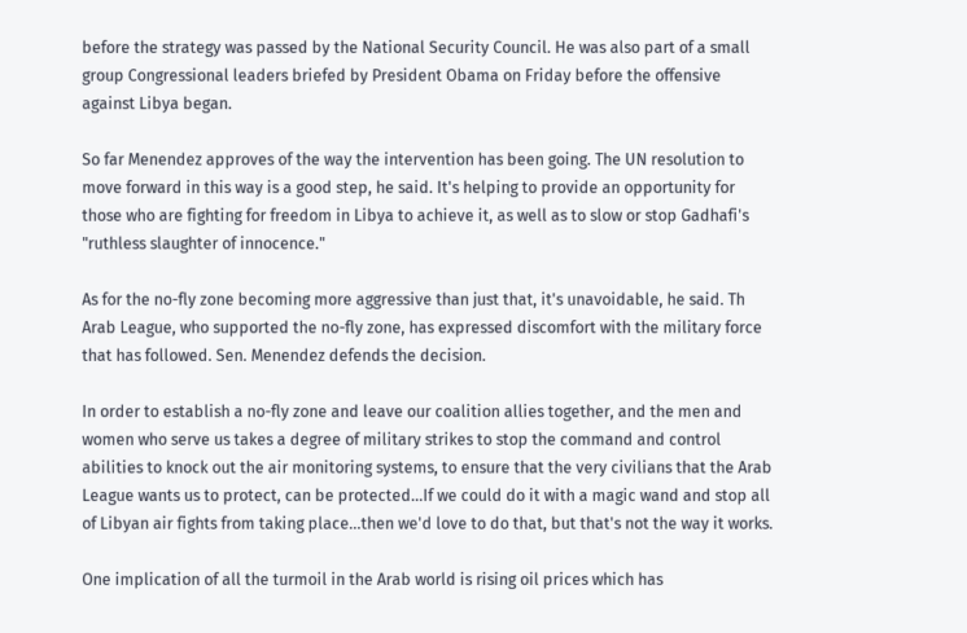before the strategy was passed by the National Security Council. He was also part of a small group Congressional leaders briefed by President Obama on Friday before the offensive against Libya began.

So far Menendez approves of the way the intervention has been going. The UN resolution to move forward in this way is a good step, he said. It's helping to provide an opportunity for those who are fighting for freedom in Libya to achieve it, as well as to slow or stop Gadhafi's "ruthless slaughter of innocence."

As for the no-fly zone becoming more aggressive than just that, it's unavoidable, he said. Th Arab League, who supported the no-fly zone, has expressed discomfort with the military force that has followed. Sen. Menendez defends the decision.

In order to establish a no-fly zone and leave our coalition allies together, and the men and women who serve us takes a degree of military strikes to stop the command and control abilities to knock out the air monitoring systems, to ensure that the very civilians that the Arab League wants us to protect, can be protected...If we could do it with a magic wand and stop all of Libyan air fights from taking place...then we'd love to do that, but that's not the way it works.

One implication of all the turmoil in the Arab world is rising oil prices which has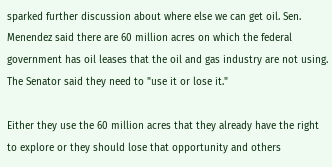sparked further discussion about where else we can get oil. Sen. Menendez said there are 60 million acres on which the federal government has oil leases that the oil and gas industry are not using. The Senator said they need to "use it or lose it."

Either they use the 60 million acres that they already have the right to explore or they should lose that opportunity and others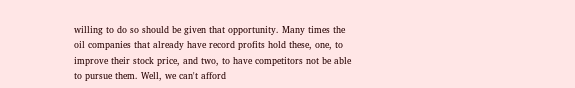willing to do so should be given that opportunity. Many times the oil companies that already have record profits hold these, one, to improve their stock price, and two, to have competitors not be able to pursue them. Well, we can't afford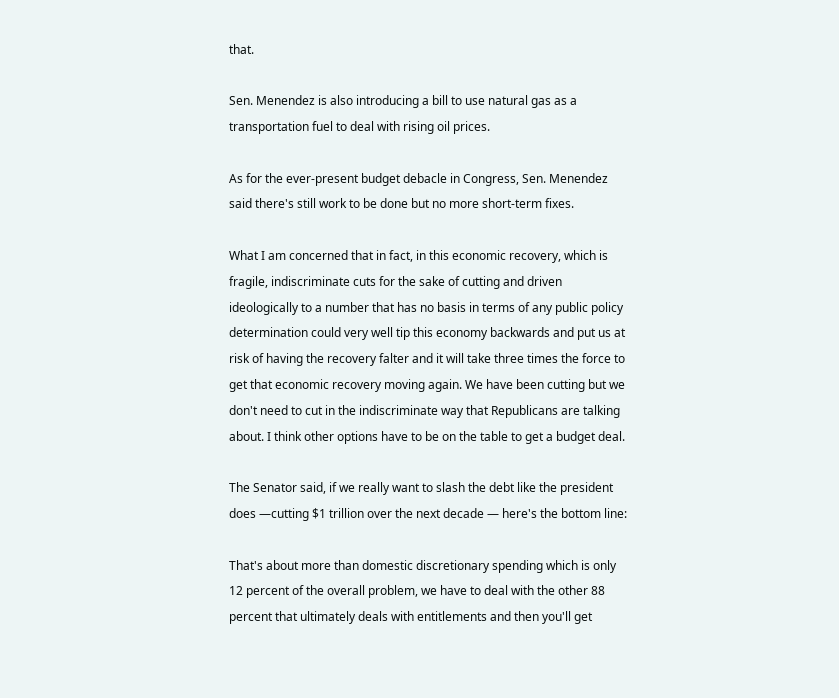that.

Sen. Menendez is also introducing a bill to use natural gas as a transportation fuel to deal with rising oil prices.

As for the ever-present budget debacle in Congress, Sen. Menendez said there's still work to be done but no more short-term fixes.

What I am concerned that in fact, in this economic recovery, which is fragile, indiscriminate cuts for the sake of cutting and driven ideologically to a number that has no basis in terms of any public policy determination could very well tip this economy backwards and put us at risk of having the recovery falter and it will take three times the force to get that economic recovery moving again. We have been cutting but we don't need to cut in the indiscriminate way that Republicans are talking about. I think other options have to be on the table to get a budget deal.

The Senator said, if we really want to slash the debt like the president does —cutting $1 trillion over the next decade — here's the bottom line:

That's about more than domestic discretionary spending which is only 12 percent of the overall problem, we have to deal with the other 88 percent that ultimately deals with entitlements and then you'll get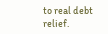to real debt relief.